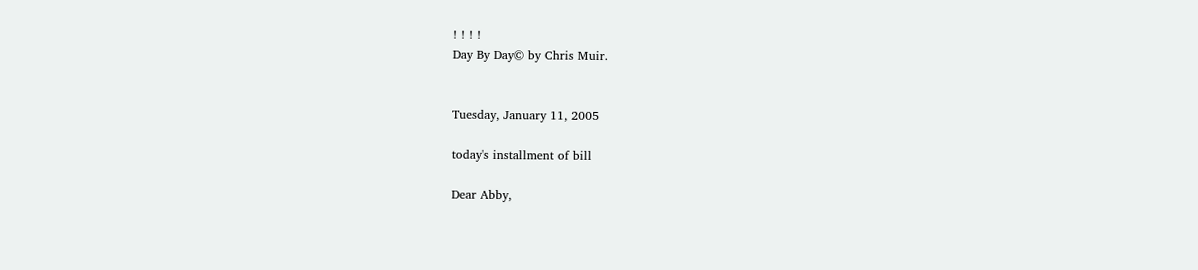! ! ! !
Day By Day© by Chris Muir.


Tuesday, January 11, 2005

today's installment of bill

Dear Abby,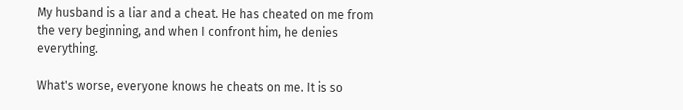My husband is a liar and a cheat. He has cheated on me from the very beginning, and when I confront him, he denies everything.

What's worse, everyone knows he cheats on me. It is so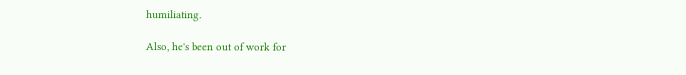humiliating.

Also, he's been out of work for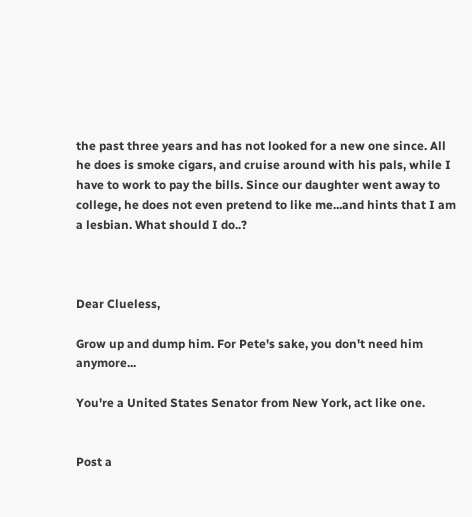the past three years and has not looked for a new one since. All he does is smoke cigars, and cruise around with his pals, while I have to work to pay the bills. Since our daughter went away to college, he does not even pretend to like me...and hints that I am a lesbian. What should I do..?



Dear Clueless,

Grow up and dump him. For Pete's sake, you don't need him anymore...

You're a United States Senator from New York, act like one.


Post a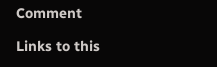Comment

Links to this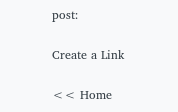post:

Create a Link

<< Home